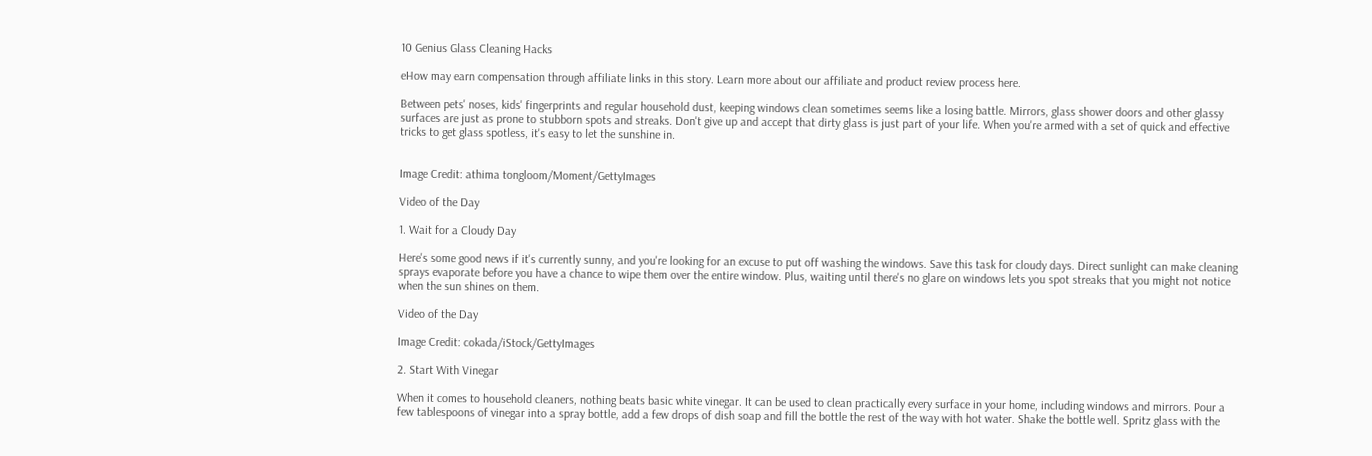10 Genius Glass Cleaning Hacks

eHow may earn compensation through affiliate links in this story. Learn more about our affiliate and product review process here.

Between pets' noses, kids' fingerprints and regular household dust, keeping windows clean sometimes seems like a losing battle. Mirrors, glass shower doors and other glassy surfaces are just as prone to stubborn spots and streaks. Don't give up and accept that dirty glass is just part of your life. When you're armed with a set of quick and effective tricks to get glass spotless, it's easy to let the sunshine in.


Image Credit: athima tongloom/Moment/GettyImages

Video of the Day

1. Wait for a Cloudy Day

Here's some good news if it's currently sunny, and you're looking for an excuse to put off washing the windows. Save this task for cloudy days. Direct sunlight can make cleaning sprays evaporate before you have a chance to wipe them over the entire window. Plus, waiting until there's no glare on windows lets you spot streaks that you might not notice when the sun shines on them.

Video of the Day

Image Credit: cokada/iStock/GettyImages

2. Start With Vinegar

When it comes to household cleaners, nothing beats basic white vinegar. It can be used to clean practically every surface in your home, including windows and mirrors. Pour a few tablespoons of vinegar into a spray bottle, add a few drops of dish soap and fill the bottle the rest of the way with hot water. Shake the bottle well. Spritz glass with the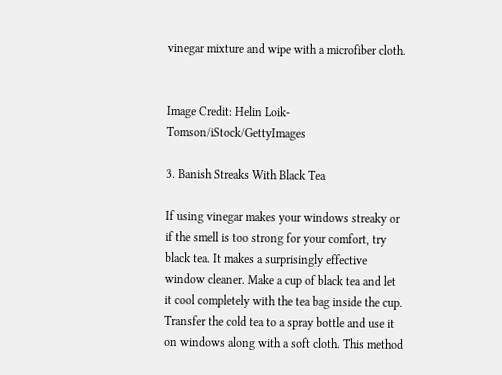vinegar mixture and wipe with a microfiber cloth.


Image Credit: Helin Loik-Tomson/iStock/GettyImages

3. Banish Streaks With Black Tea

If using vinegar makes your windows streaky or if the smell is too strong for your comfort, try black tea. It makes a surprisingly effective window cleaner. Make a cup of black tea and let it cool completely with the tea bag inside the cup. Transfer the cold tea to a spray bottle and use it on windows along with a soft cloth. This method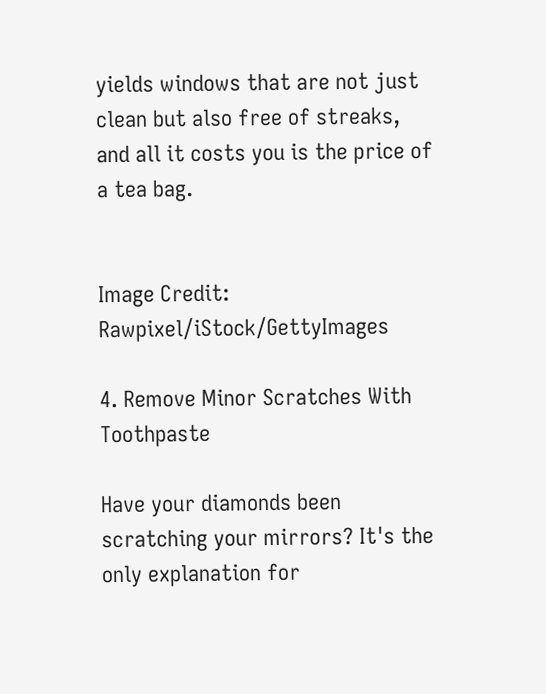yields windows that are not just clean but also free of streaks, and all it costs you is the price of a tea bag.


Image Credit: Rawpixel/iStock/GettyImages

4. Remove Minor Scratches With Toothpaste

Have your diamonds been scratching your mirrors? It's the only explanation for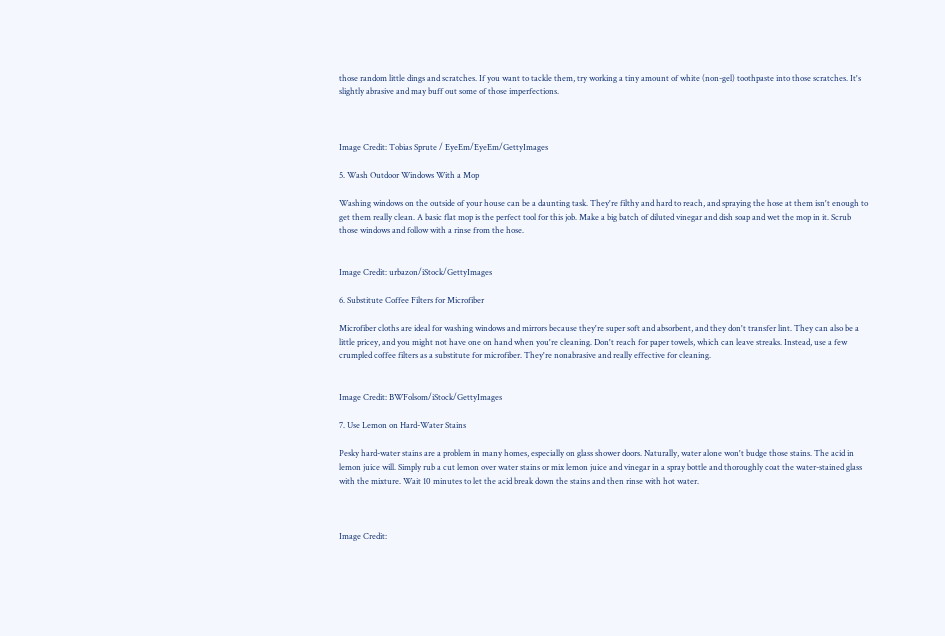those random little dings and scratches. If you want to tackle them, try working a tiny amount of white (non-gel) toothpaste into those scratches. It's slightly abrasive and may buff out some of those imperfections.



Image Credit: Tobias Sprute / EyeEm/EyeEm/GettyImages

5. Wash Outdoor Windows With a Mop

Washing windows on the outside of your house can be a daunting task. They're filthy and hard to reach, and spraying the hose at them isn't enough to get them really clean. A basic flat mop is the perfect tool for this job. Make a big batch of diluted vinegar and dish soap and wet the mop in it. Scrub those windows and follow with a rinse from the hose.


Image Credit: urbazon/iStock/GettyImages

6. Substitute Coffee Filters for Microfiber

Microfiber cloths are ideal for washing windows and mirrors because they're super soft and absorbent, and they don't transfer lint. They can also be a little pricey, and you might not have one on hand when you're cleaning. Don't reach for paper towels, which can leave streaks. Instead, use a few crumpled coffee filters as a substitute for microfiber. They're nonabrasive and really effective for cleaning.


Image Credit: BWFolsom/iStock/GettyImages

7. Use Lemon on Hard-Water Stains

Pesky hard-water stains are a problem in many homes, especially on glass shower doors. Naturally, water alone won't budge those stains. The acid in lemon juice will. Simply rub a cut lemon over water stains or mix lemon juice and vinegar in a spray bottle and thoroughly coat the water-stained glass with the mixture. Wait 10 minutes to let the acid break down the stains and then rinse with hot water.



Image Credit: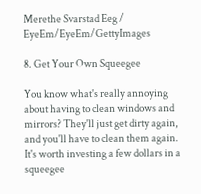Merethe Svarstad Eeg / EyeEm/EyeEm/GettyImages

8. Get Your Own Squeegee

You know what's really annoying about having to clean windows and mirrors? They'll just get dirty again, and you'll have to clean them again. It's worth investing a few dollars in a squeegee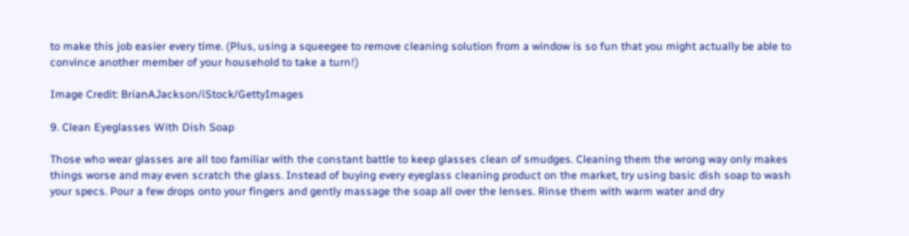to make this job easier every time. (Plus, using a squeegee to remove cleaning solution from a window is so fun that you might actually be able to convince another member of your household to take a turn!)

Image Credit: BrianAJackson/iStock/GettyImages

9. Clean Eyeglasses With Dish Soap

Those who wear glasses are all too familiar with the constant battle to keep glasses clean of smudges. Cleaning them the wrong way only makes things worse and may even scratch the glass. Instead of buying every eyeglass cleaning product on the market, try using basic dish soap to wash your specs. Pour a few drops onto your fingers and gently massage the soap all over the lenses. Rinse them with warm water and dry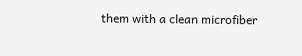them with a clean microfiber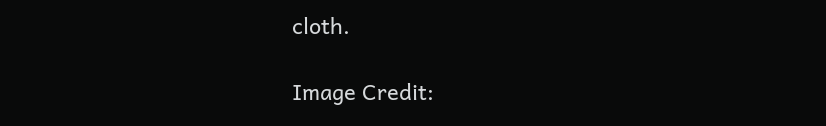cloth.

Image Credit: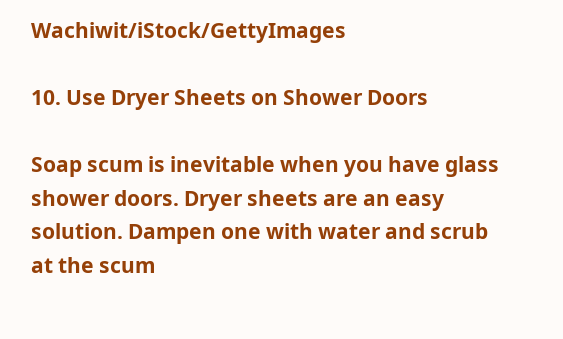Wachiwit/iStock/GettyImages

10. Use Dryer Sheets on Shower Doors

Soap scum is inevitable when you have glass shower doors. Dryer sheets are an easy solution. Dampen one with water and scrub at the scum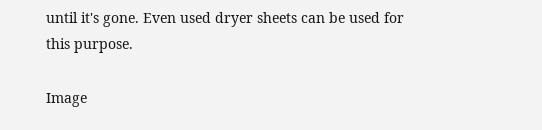until it's gone. Even used dryer sheets can be used for this purpose.

Image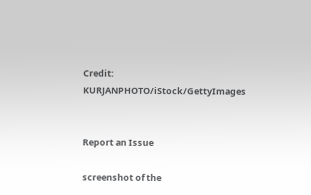Credit: KURJANPHOTO/iStock/GettyImages


Report an Issue

screenshot of the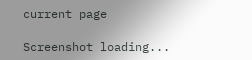current page

Screenshot loading...